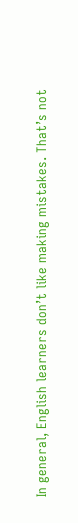In general, English learners don’t like making mistakes. That’s not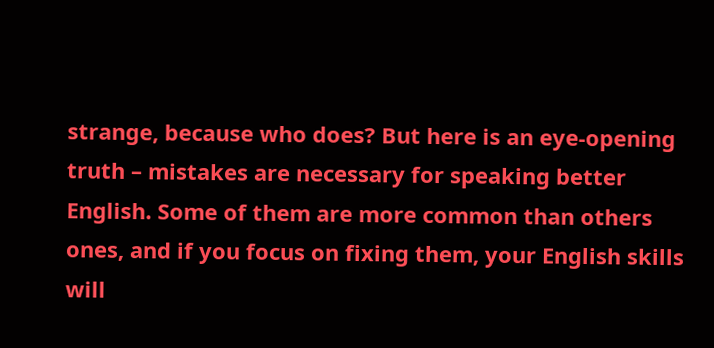strange, because who does? But here is an eye-opening truth – mistakes are necessary for speaking better English. Some of them are more common than others ones, and if you focus on fixing them, your English skills will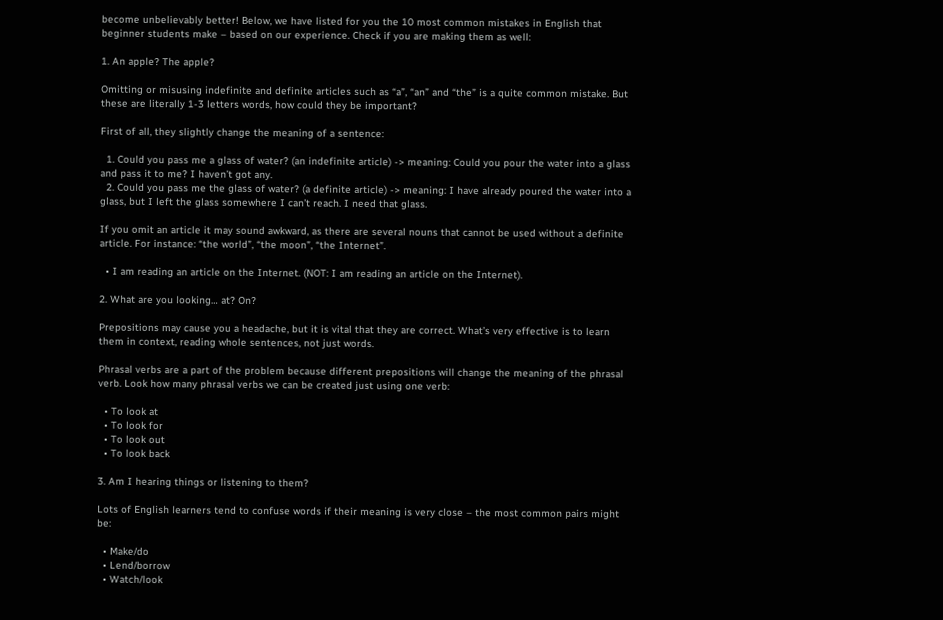become unbelievably better! Below, we have listed for you the 10 most common mistakes in English that beginner students make – based on our experience. Check if you are making them as well:

1. An apple? The apple?

Omitting or misusing indefinite and definite articles such as “a”, “an” and “the” is a quite common mistake. But these are literally 1-3 letters words, how could they be important?

First of all, they slightly change the meaning of a sentence:

  1. Could you pass me a glass of water? (an indefinite article) -> meaning: Could you pour the water into a glass and pass it to me? I haven’t got any.
  2. Could you pass me the glass of water? (a definite article) -> meaning: I have already poured the water into a glass, but I left the glass somewhere I can’t reach. I need that glass.

If you omit an article it may sound awkward, as there are several nouns that cannot be used without a definite article. For instance: “the world”, “the moon”, “the Internet”.

  • I am reading an article on the Internet. (NOT: I am reading an article on the Internet).

2. What are you looking… at? On?

Prepositions may cause you a headache, but it is vital that they are correct. What’s very effective is to learn them in context, reading whole sentences, not just words.

Phrasal verbs are a part of the problem because different prepositions will change the meaning of the phrasal verb. Look how many phrasal verbs we can be created just using one verb:

  • To look at
  • To look for
  • To look out
  • To look back

3. Am I hearing things or listening to them?

Lots of English learners tend to confuse words if their meaning is very close – the most common pairs might be:

  • Make/do
  • Lend/borrow
  • Watch/look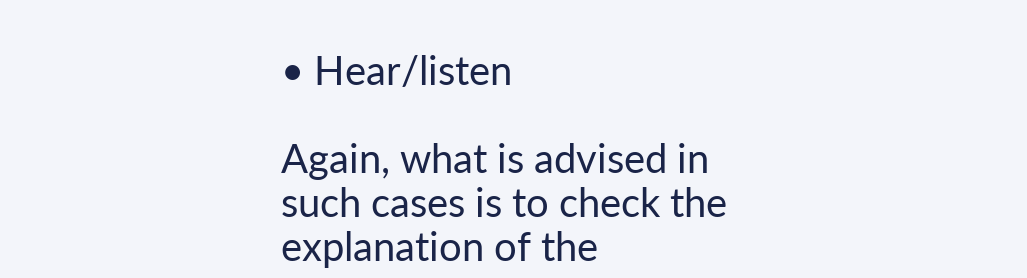• Hear/listen

Again, what is advised in such cases is to check the explanation of the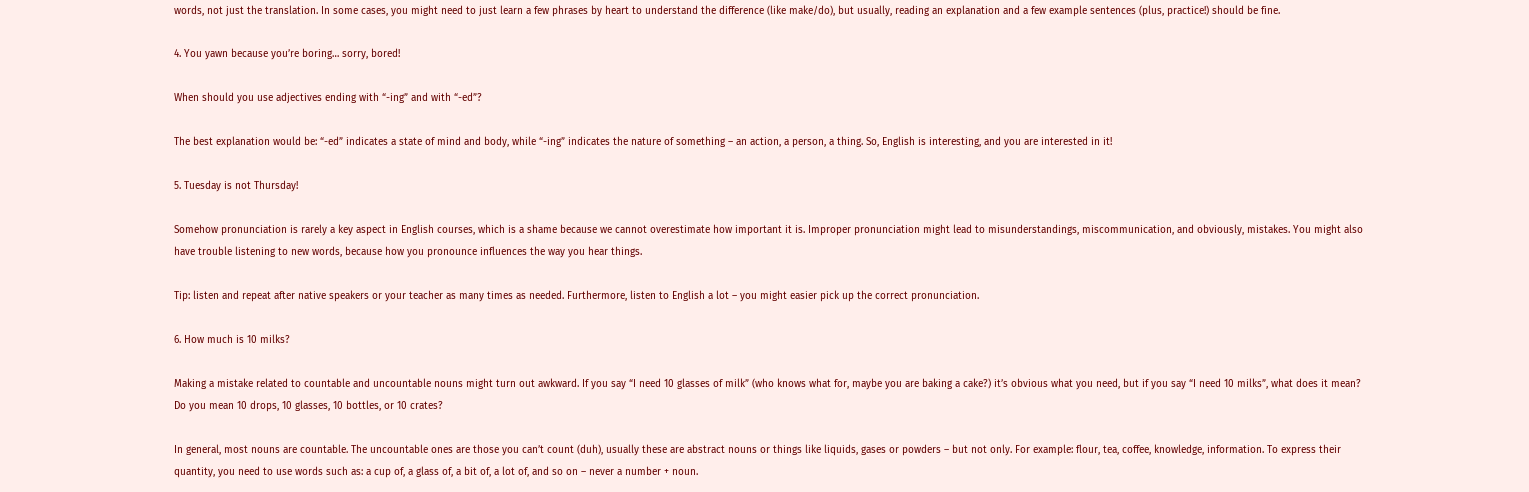words, not just the translation. In some cases, you might need to just learn a few phrases by heart to understand the difference (like make/do), but usually, reading an explanation and a few example sentences (plus, practice!) should be fine.

4. You yawn because you’re boring… sorry, bored!

When should you use adjectives ending with “-ing” and with “-ed”?

The best explanation would be: “-ed” indicates a state of mind and body, while “-ing” indicates the nature of something – an action, a person, a thing. So, English is interesting, and you are interested in it!

5. Tuesday is not Thursday!

Somehow pronunciation is rarely a key aspect in English courses, which is a shame because we cannot overestimate how important it is. Improper pronunciation might lead to misunderstandings, miscommunication, and obviously, mistakes. You might also have trouble listening to new words, because how you pronounce influences the way you hear things.

Tip: listen and repeat after native speakers or your teacher as many times as needed. Furthermore, listen to English a lot – you might easier pick up the correct pronunciation.

6. How much is 10 milks?

Making a mistake related to countable and uncountable nouns might turn out awkward. If you say “I need 10 glasses of milk” (who knows what for, maybe you are baking a cake?) it’s obvious what you need, but if you say “I need 10 milks”, what does it mean? Do you mean 10 drops, 10 glasses, 10 bottles, or 10 crates?

In general, most nouns are countable. The uncountable ones are those you can’t count (duh), usually these are abstract nouns or things like liquids, gases or powders – but not only. For example: flour, tea, coffee, knowledge, information. To express their quantity, you need to use words such as: a cup of, a glass of, a bit of, a lot of, and so on – never a number + noun.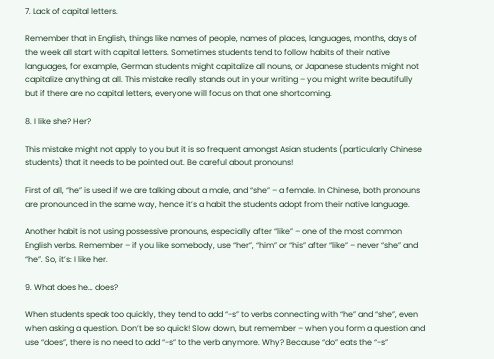7. Lack of capital letters.

Remember that in English, things like names of people, names of places, languages, months, days of the week all start with capital letters. Sometimes students tend to follow habits of their native languages, for example, German students might capitalize all nouns, or Japanese students might not capitalize anything at all. This mistake really stands out in your writing – you might write beautifully but if there are no capital letters, everyone will focus on that one shortcoming.

8. I like she? Her?

This mistake might not apply to you but it is so frequent amongst Asian students (particularly Chinese students) that it needs to be pointed out. Be careful about pronouns!

First of all, “he” is used if we are talking about a male, and “she” – a female. In Chinese, both pronouns are pronounced in the same way, hence it’s a habit the students adopt from their native language.

Another habit is not using possessive pronouns, especially after “like” – one of the most common English verbs. Remember – if you like somebody, use “her”, “him” or “his” after “like” – never “she” and “he”. So, it’s: I like her.

9. What does he… does?

When students speak too quickly, they tend to add “-s” to verbs connecting with “he” and “she”, even when asking a question. Don’t be so quick! Slow down, but remember – when you form a question and use “does”, there is no need to add “-s” to the verb anymore. Why? Because “do” eats the “-s”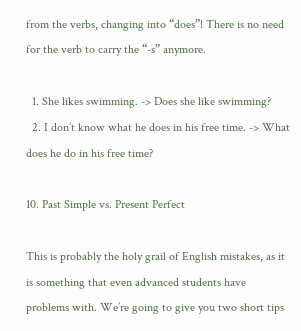from the verbs, changing into “does”! There is no need for the verb to carry the “-s” anymore.

  1. She likes swimming. -> Does she like swimming?
  2. I don’t know what he does in his free time. -> What does he do in his free time?

10. Past Simple vs. Present Perfect

This is probably the holy grail of English mistakes, as it is something that even advanced students have problems with. We’re going to give you two short tips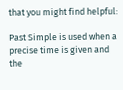that you might find helpful:

Past Simple is used when a precise time is given and the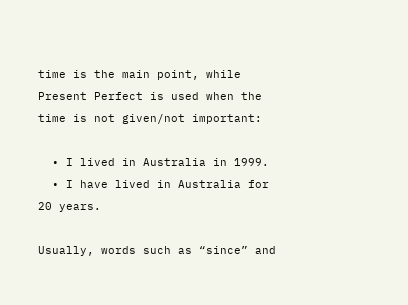time is the main point, while Present Perfect is used when the time is not given/not important:

  • I lived in Australia in 1999.
  • I have lived in Australia for 20 years.

Usually, words such as “since” and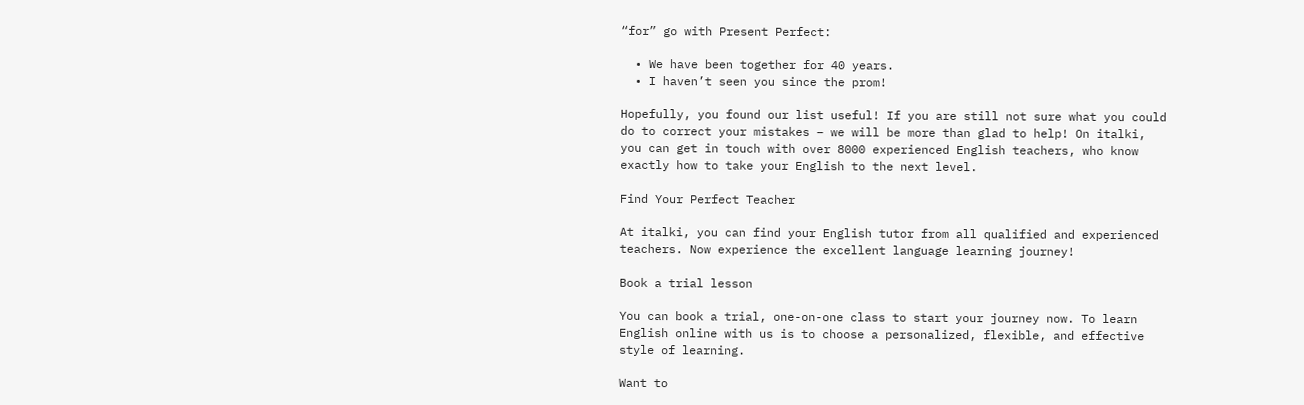“for” go with Present Perfect:

  • We have been together for 40 years.
  • I haven’t seen you since the prom!

Hopefully, you found our list useful! If you are still not sure what you could do to correct your mistakes – we will be more than glad to help! On italki, you can get in touch with over 8000 experienced English teachers, who know exactly how to take your English to the next level.

Find Your Perfect Teacher

At italki, you can find your English tutor from all qualified and experienced teachers. Now experience the excellent language learning journey!

Book a trial lesson

You can book a trial, one-on-one class to start your journey now. To learn English online with us is to choose a personalized, flexible, and effective style of learning.

Want to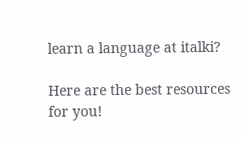learn a language at italki?

Here are the best resources for you!